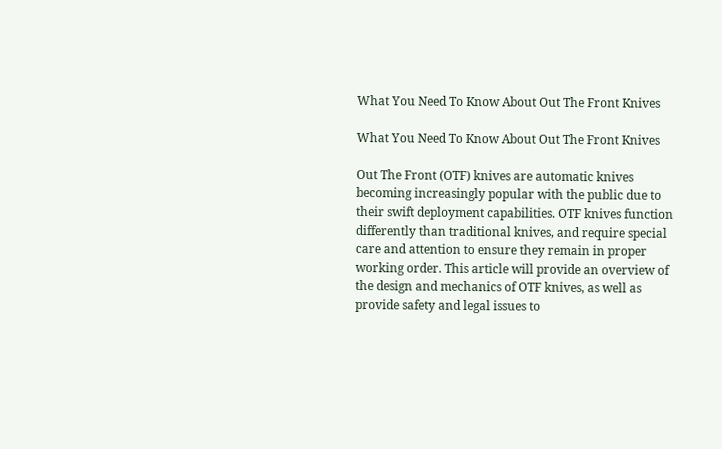What You Need To Know About Out The Front Knives

What You Need To Know About Out The Front Knives

Out The Front (OTF) knives are automatic knives becoming increasingly popular with the public due to their swift deployment capabilities. OTF knives function differently than traditional knives, and require special care and attention to ensure they remain in proper working order. This article will provide an overview of the design and mechanics of OTF knives, as well as provide safety and legal issues to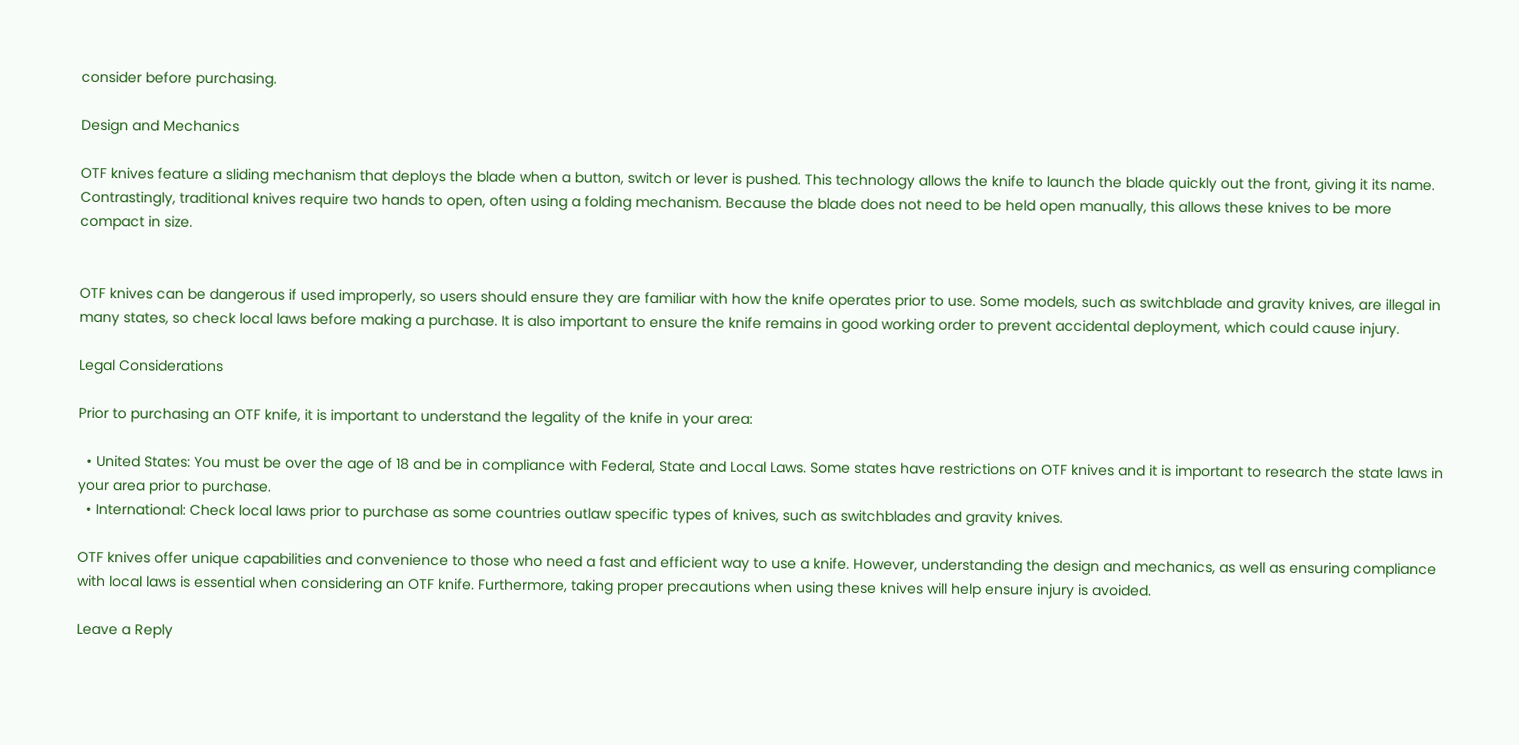consider before purchasing.

Design and Mechanics

OTF knives feature a sliding mechanism that deploys the blade when a button, switch or lever is pushed. This technology allows the knife to launch the blade quickly out the front, giving it its name. Contrastingly, traditional knives require two hands to open, often using a folding mechanism. Because the blade does not need to be held open manually, this allows these knives to be more compact in size.


OTF knives can be dangerous if used improperly, so users should ensure they are familiar with how the knife operates prior to use. Some models, such as switchblade and gravity knives, are illegal in many states, so check local laws before making a purchase. It is also important to ensure the knife remains in good working order to prevent accidental deployment, which could cause injury.

Legal Considerations

Prior to purchasing an OTF knife, it is important to understand the legality of the knife in your area:

  • United States: You must be over the age of 18 and be in compliance with Federal, State and Local Laws. Some states have restrictions on OTF knives and it is important to research the state laws in your area prior to purchase.
  • International: Check local laws prior to purchase as some countries outlaw specific types of knives, such as switchblades and gravity knives.

OTF knives offer unique capabilities and convenience to those who need a fast and efficient way to use a knife. However, understanding the design and mechanics, as well as ensuring compliance with local laws is essential when considering an OTF knife. Furthermore, taking proper precautions when using these knives will help ensure injury is avoided.

Leave a Reply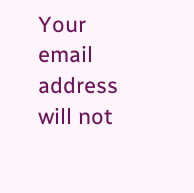Your email address will not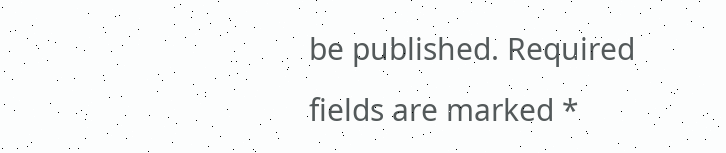be published. Required fields are marked *